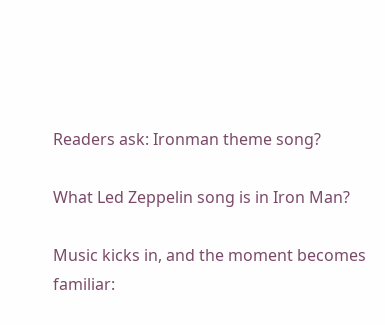Readers ask: Ironman theme song?

What Led Zeppelin song is in Iron Man?

Music kicks in, and the moment becomes familiar: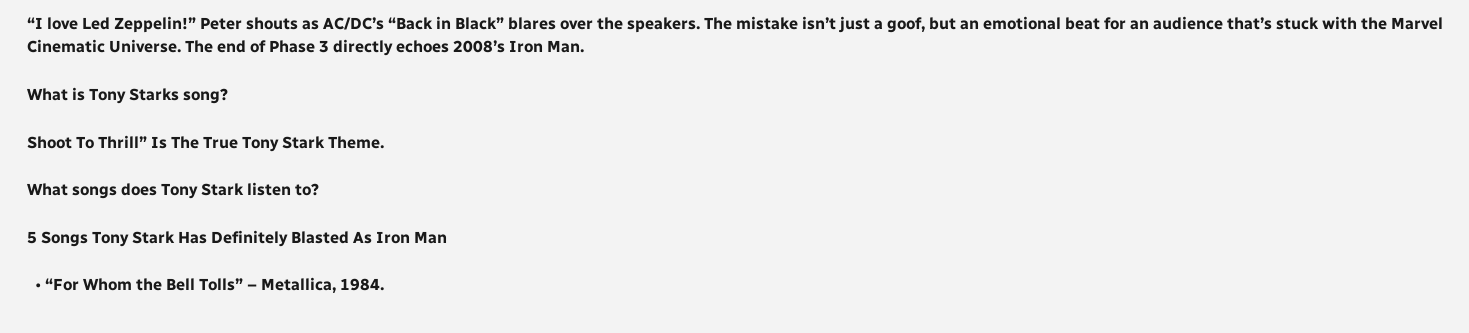“I love Led Zeppelin!” Peter shouts as AC/DC’s “Back in Black” blares over the speakers. The mistake isn’t just a goof, but an emotional beat for an audience that’s stuck with the Marvel Cinematic Universe. The end of Phase 3 directly echoes 2008’s Iron Man.

What is Tony Starks song?

Shoot To Thrill” Is The True Tony Stark Theme.

What songs does Tony Stark listen to?

5 Songs Tony Stark Has Definitely Blasted As Iron Man

  • “For Whom the Bell Tolls” – Metallica, 1984.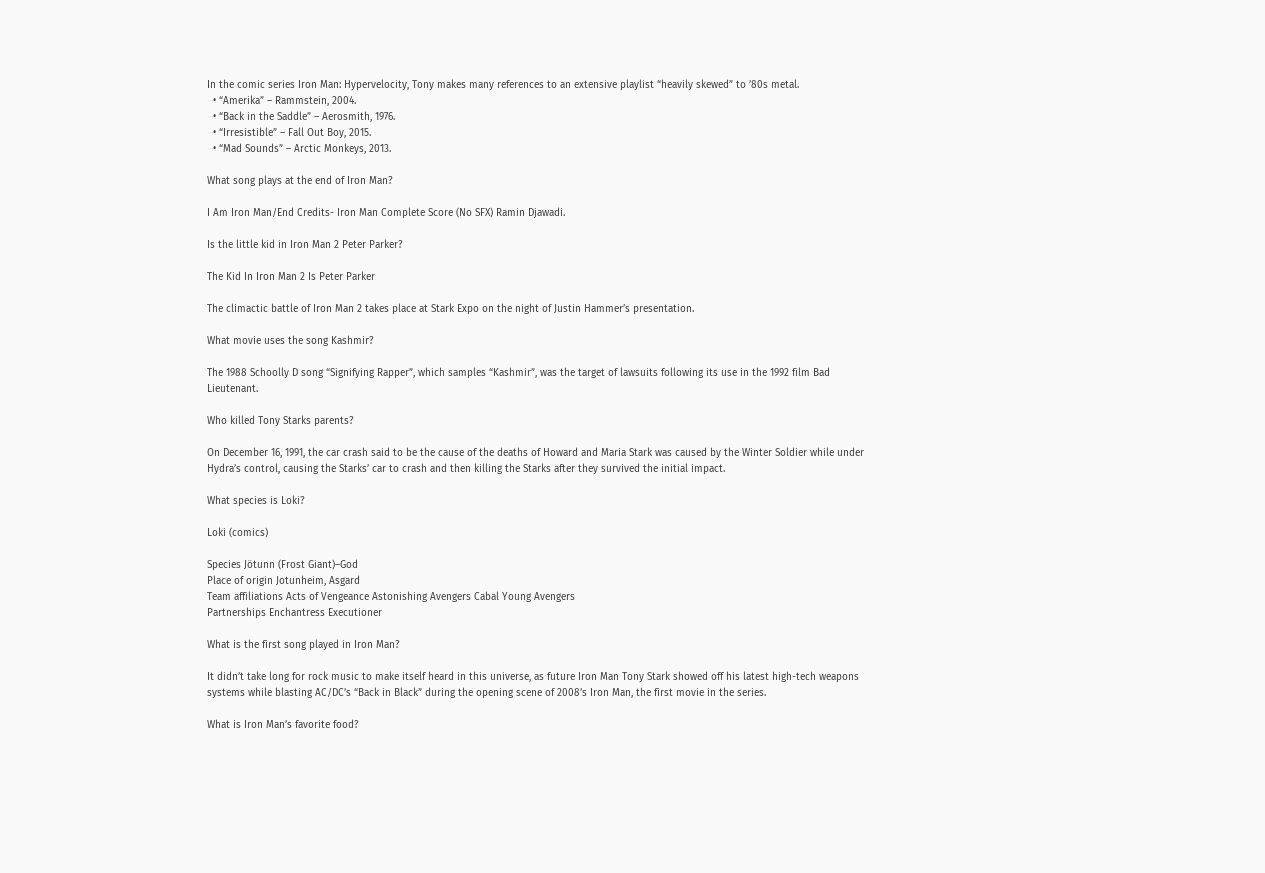In the comic series Iron Man: Hypervelocity, Tony makes many references to an extensive playlist “heavily skewed” to ’80s metal.
  • “Amerika” – Rammstein, 2004.
  • “Back in the Saddle” – Aerosmith, 1976.
  • “Irresistible” – Fall Out Boy, 2015.
  • “Mad Sounds” – Arctic Monkeys, 2013.

What song plays at the end of Iron Man?

I Am Iron Man/End Credits- Iron Man Complete Score (No SFX) Ramin Djawadi.

Is the little kid in Iron Man 2 Peter Parker?

The Kid In Iron Man 2 Is Peter Parker

The climactic battle of Iron Man 2 takes place at Stark Expo on the night of Justin Hammer’s presentation.

What movie uses the song Kashmir?

The 1988 Schoolly D song “Signifying Rapper”, which samples “Kashmir”, was the target of lawsuits following its use in the 1992 film Bad Lieutenant.

Who killed Tony Starks parents?

On December 16, 1991, the car crash said to be the cause of the deaths of Howard and Maria Stark was caused by the Winter Soldier while under Hydra’s control, causing the Starks’ car to crash and then killing the Starks after they survived the initial impact.

What species is Loki?

Loki (comics)

Species Jötunn (Frost Giant)–God
Place of origin Jotunheim, Asgard
Team affiliations Acts of Vengeance Astonishing Avengers Cabal Young Avengers
Partnerships Enchantress Executioner

What is the first song played in Iron Man?

It didn’t take long for rock music to make itself heard in this universe, as future Iron Man Tony Stark showed off his latest high-tech weapons systems while blasting AC/DC’s “Back in Black” during the opening scene of 2008’s Iron Man, the first movie in the series.

What is Iron Man’s favorite food?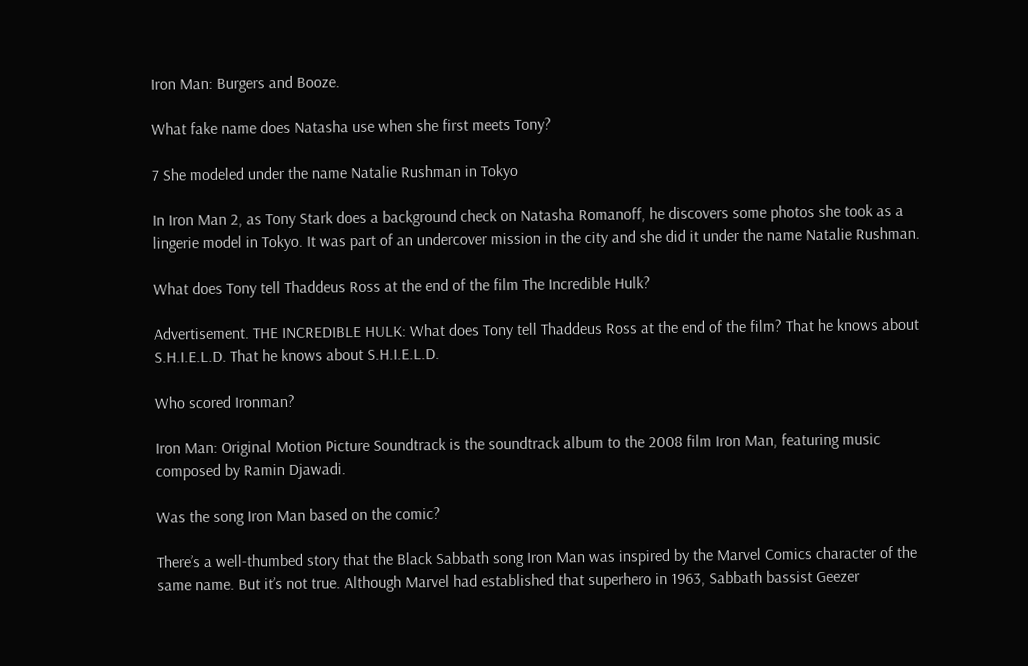Iron Man: Burgers and Booze.

What fake name does Natasha use when she first meets Tony?

7 She modeled under the name Natalie Rushman in Tokyo

In Iron Man 2, as Tony Stark does a background check on Natasha Romanoff, he discovers some photos she took as a lingerie model in Tokyo. It was part of an undercover mission in the city and she did it under the name Natalie Rushman.

What does Tony tell Thaddeus Ross at the end of the film The Incredible Hulk?

Advertisement. THE INCREDIBLE HULK: What does Tony tell Thaddeus Ross at the end of the film? That he knows about S.H.I.E.L.D. That he knows about S.H.I.E.L.D.

Who scored Ironman?

Iron Man: Original Motion Picture Soundtrack is the soundtrack album to the 2008 film Iron Man, featuring music composed by Ramin Djawadi.

Was the song Iron Man based on the comic?

There’s a well-thumbed story that the Black Sabbath song Iron Man was inspired by the Marvel Comics character of the same name. But it’s not true. Although Marvel had established that superhero in 1963, Sabbath bassist Geezer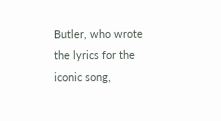Butler, who wrote the lyrics for the iconic song,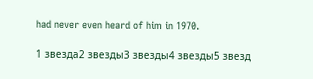had never even heard of him in 1970.

1 звезда2 звезды3 звезды4 звезды5 звезд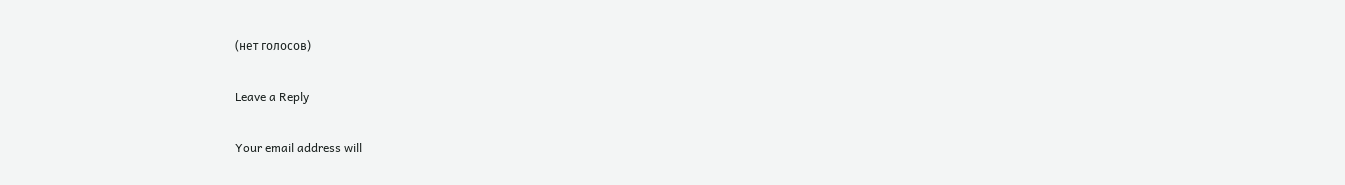(нет голосов)

Leave a Reply

Your email address will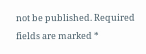not be published. Required fields are marked *